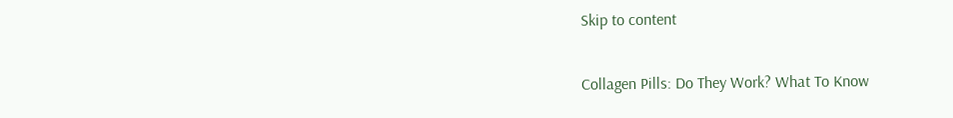Skip to content

Collagen Pills: Do They Work? What To Know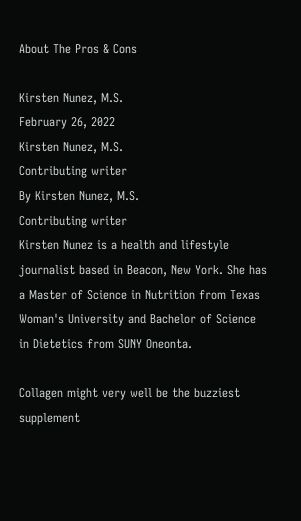About The Pros & Cons

Kirsten Nunez, M.S.
February 26, 2022
Kirsten Nunez, M.S.
Contributing writer
By Kirsten Nunez, M.S.
Contributing writer
Kirsten Nunez is a health and lifestyle journalist based in Beacon, New York. She has a Master of Science in Nutrition from Texas Woman's University and Bachelor of Science in Dietetics from SUNY Oneonta.

Collagen might very well be the buzziest supplement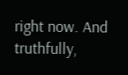right now. And truthfully,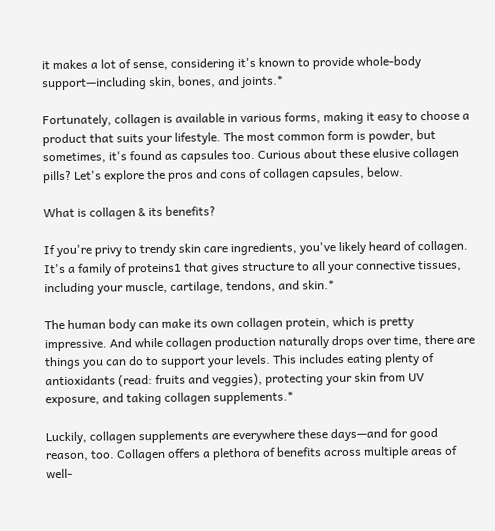it makes a lot of sense, considering it's known to provide whole-body support—including skin, bones, and joints.*

Fortunately, collagen is available in various forms, making it easy to choose a product that suits your lifestyle. The most common form is powder, but sometimes, it's found as capsules too. Curious about these elusive collagen pills? Let's explore the pros and cons of collagen capsules, below.

What is collagen & its benefits?

If you're privy to trendy skin care ingredients, you've likely heard of collagen. It's a family of proteins1 that gives structure to all your connective tissues, including your muscle, cartilage, tendons, and skin.*

The human body can make its own collagen protein, which is pretty impressive. And while collagen production naturally drops over time, there are things you can do to support your levels. This includes eating plenty of antioxidants (read: fruits and veggies), protecting your skin from UV exposure, and taking collagen supplements.*

Luckily, collagen supplements are everywhere these days—and for good reason, too. Collagen offers a plethora of benefits across multiple areas of well-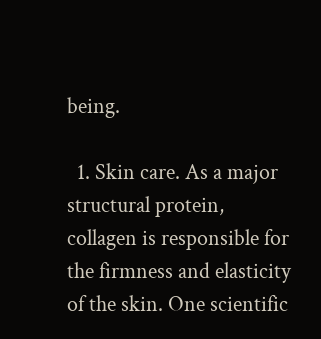being.

  1. Skin care. As a major structural protein, collagen is responsible for the firmness and elasticity of the skin. One scientific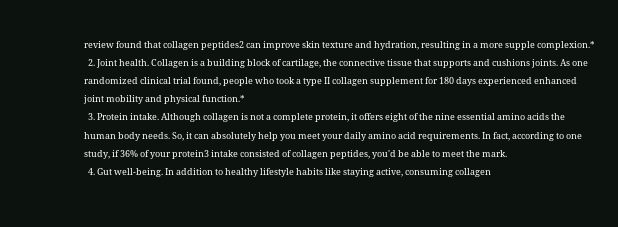review found that collagen peptides2 can improve skin texture and hydration, resulting in a more supple complexion.*
  2. Joint health. Collagen is a building block of cartilage, the connective tissue that supports and cushions joints. As one randomized clinical trial found, people who took a type II collagen supplement for 180 days experienced enhanced joint mobility and physical function.*
  3. Protein intake. Although collagen is not a complete protein, it offers eight of the nine essential amino acids the human body needs. So, it can absolutely help you meet your daily amino acid requirements. In fact, according to one study, if 36% of your protein3 intake consisted of collagen peptides, you'd be able to meet the mark.
  4. Gut well-being. In addition to healthy lifestyle habits like staying active, consuming collagen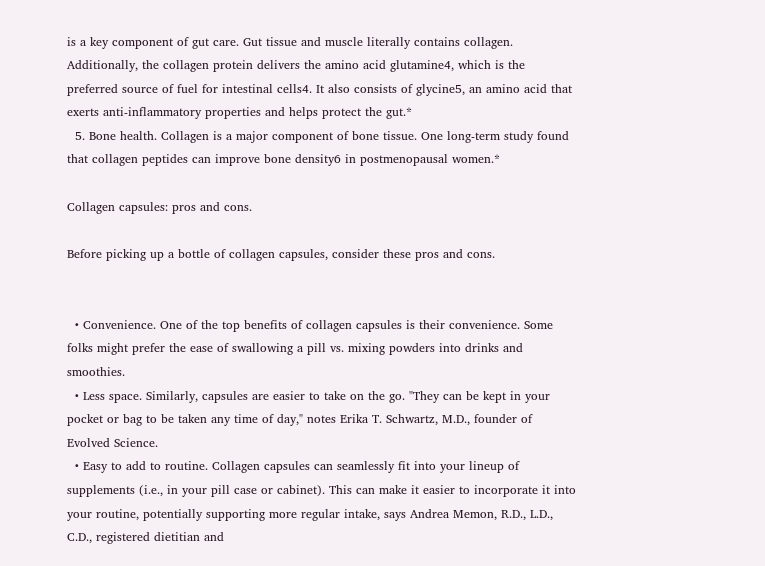is a key component of gut care. Gut tissue and muscle literally contains collagen. Additionally, the collagen protein delivers the amino acid glutamine4, which is the preferred source of fuel for intestinal cells4. It also consists of glycine5, an amino acid that exerts anti-inflammatory properties and helps protect the gut.*
  5. Bone health. Collagen is a major component of bone tissue. One long-term study found that collagen peptides can improve bone density6 in postmenopausal women.*

Collagen capsules: pros and cons.

Before picking up a bottle of collagen capsules, consider these pros and cons.


  • Convenience. One of the top benefits of collagen capsules is their convenience. Some folks might prefer the ease of swallowing a pill vs. mixing powders into drinks and smoothies.
  • Less space. Similarly, capsules are easier to take on the go. "They can be kept in your pocket or bag to be taken any time of day," notes Erika T. Schwartz, M.D., founder of Evolved Science.
  • Easy to add to routine. Collagen capsules can seamlessly fit into your lineup of supplements (i.e., in your pill case or cabinet). This can make it easier to incorporate it into your routine, potentially supporting more regular intake, says Andrea Memon, R.D., L.D., C.D., registered dietitian and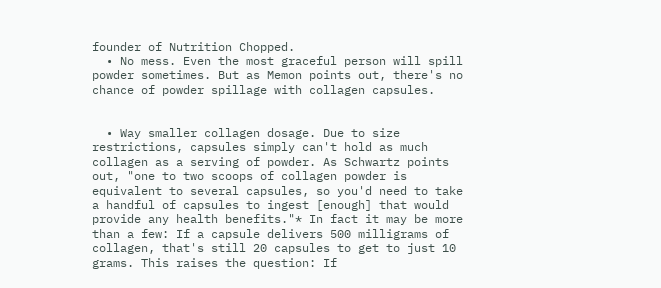founder of Nutrition Chopped.
  • No mess. Even the most graceful person will spill powder sometimes. But as Memon points out, there's no chance of powder spillage with collagen capsules.


  • Way smaller collagen dosage. Due to size restrictions, capsules simply can't hold as much collagen as a serving of powder. As Schwartz points out, "one to two scoops of collagen powder is equivalent to several capsules, so you'd need to take a handful of capsules to ingest [enough] that would provide any health benefits."* In fact it may be more than a few: If a capsule delivers 500 milligrams of collagen, that's still 20 capsules to get to just 10 grams. This raises the question: If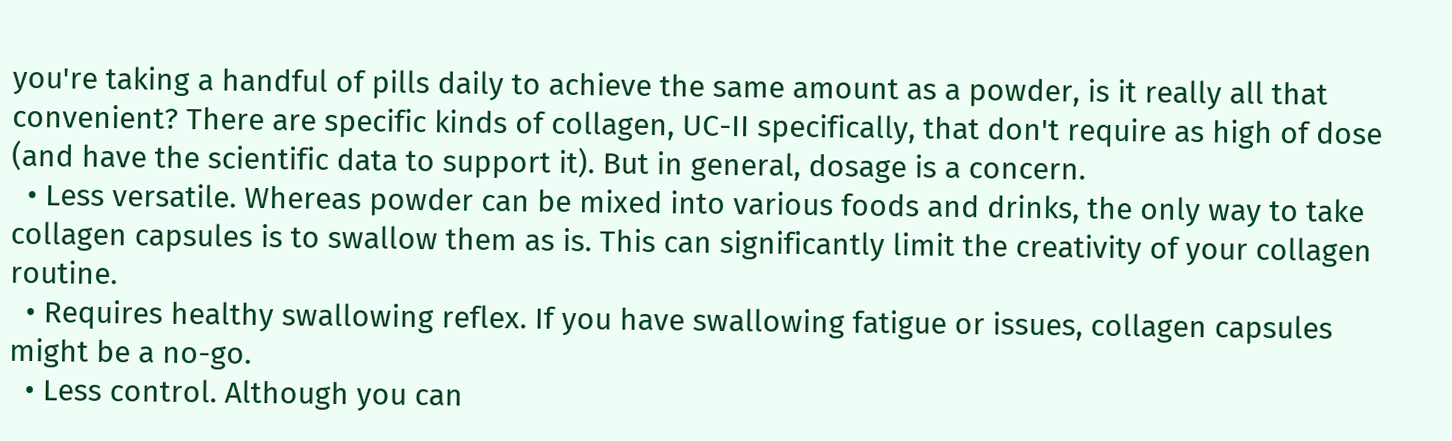you're taking a handful of pills daily to achieve the same amount as a powder, is it really all that convenient? There are specific kinds of collagen, UC-II specifically, that don't require as high of dose (and have the scientific data to support it). But in general, dosage is a concern.
  • Less versatile. Whereas powder can be mixed into various foods and drinks, the only way to take collagen capsules is to swallow them as is. This can significantly limit the creativity of your collagen routine.
  • Requires healthy swallowing reflex. If you have swallowing fatigue or issues, collagen capsules might be a no-go.
  • Less control. Although you can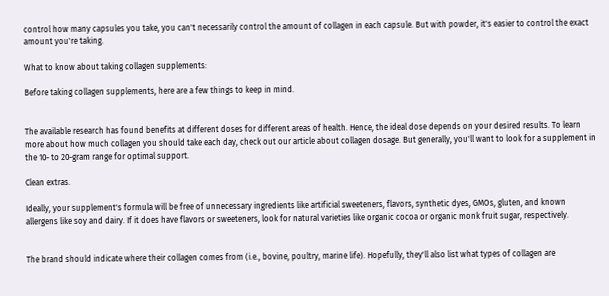control how many capsules you take, you can't necessarily control the amount of collagen in each capsule. But with powder, it's easier to control the exact amount you're taking.

What to know about taking collagen supplements:

Before taking collagen supplements, here are a few things to keep in mind.


The available research has found benefits at different doses for different areas of health. Hence, the ideal dose depends on your desired results. To learn more about how much collagen you should take each day, check out our article about collagen dosage. But generally, you'll want to look for a supplement in the 10- to 20-gram range for optimal support.

Clean extras.

Ideally, your supplement's formula will be free of unnecessary ingredients like artificial sweeteners, flavors, synthetic dyes, GMOs, gluten, and known allergens like soy and dairy. If it does have flavors or sweeteners, look for natural varieties like organic cocoa or organic monk fruit sugar, respectively.


The brand should indicate where their collagen comes from (i.e., bovine, poultry, marine life). Hopefully, they'll also list what types of collagen are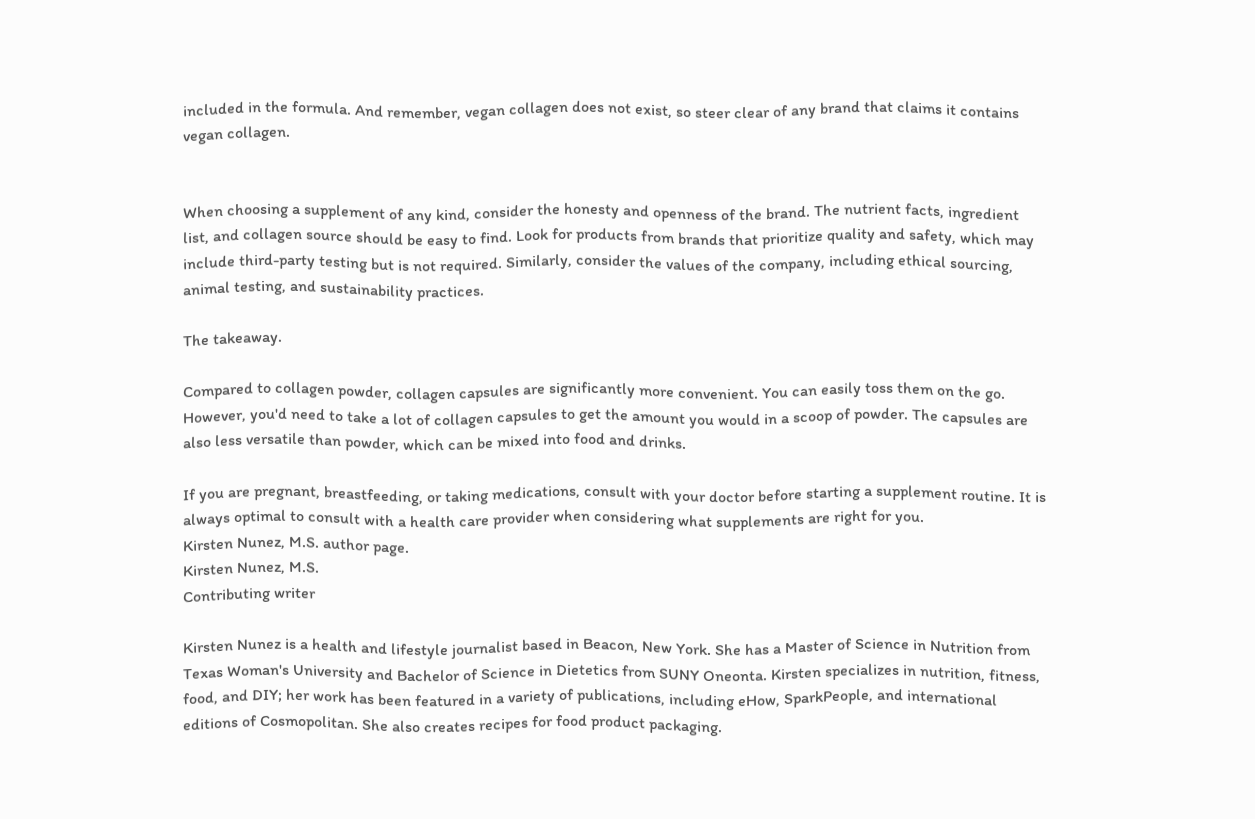included in the formula. And remember, vegan collagen does not exist, so steer clear of any brand that claims it contains vegan collagen.


When choosing a supplement of any kind, consider the honesty and openness of the brand. The nutrient facts, ingredient list, and collagen source should be easy to find. Look for products from brands that prioritize quality and safety, which may include third-party testing but is not required. Similarly, consider the values of the company, including ethical sourcing, animal testing, and sustainability practices.

The takeaway.

Compared to collagen powder, collagen capsules are significantly more convenient. You can easily toss them on the go. However, you'd need to take a lot of collagen capsules to get the amount you would in a scoop of powder. The capsules are also less versatile than powder, which can be mixed into food and drinks.

If you are pregnant, breastfeeding, or taking medications, consult with your doctor before starting a supplement routine. It is always optimal to consult with a health care provider when considering what supplements are right for you.
Kirsten Nunez, M.S. author page.
Kirsten Nunez, M.S.
Contributing writer

Kirsten Nunez is a health and lifestyle journalist based in Beacon, New York. She has a Master of Science in Nutrition from Texas Woman's University and Bachelor of Science in Dietetics from SUNY Oneonta. Kirsten specializes in nutrition, fitness, food, and DIY; her work has been featured in a variety of publications, including eHow, SparkPeople, and international editions of Cosmopolitan. She also creates recipes for food product packaging.